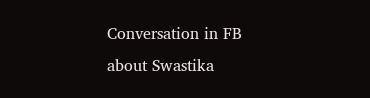Conversation in FB
about Swastika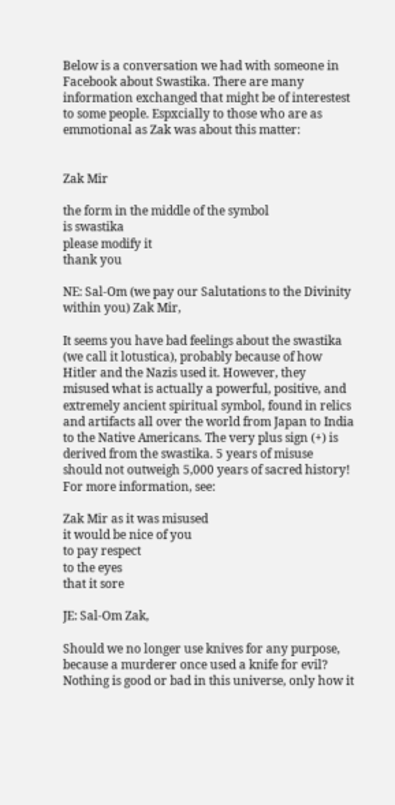Below is a conversation we had with someone in Facebook about Swastika. There are many information exchanged that might be of interestest to some people. Espxcially to those who are as emmotional as Zak was about this matter:


Zak Mir

the form in the middle of the symbol
is swastika
please modify it
thank you

NE: Sal-Om (we pay our Salutations to the Divinity within you) Zak Mir,

It seems you have bad feelings about the swastika (we call it lotustica), probably because of how Hitler and the Nazis used it. However, they misused what is actually a powerful, positive, and extremely ancient spiritual symbol, found in relics and artifacts all over the world from Japan to India to the Native Americans. The very plus sign (+) is derived from the swastika. 5 years of misuse should not outweigh 5,000 years of sacred history! For more information, see:

Zak Mir as it was misused
it would be nice of you
to pay respect
to the eyes
that it sore

JE: Sal-Om Zak,

Should we no longer use knives for any purpose, because a murderer once used a knife for evil? Nothing is good or bad in this universe, only how it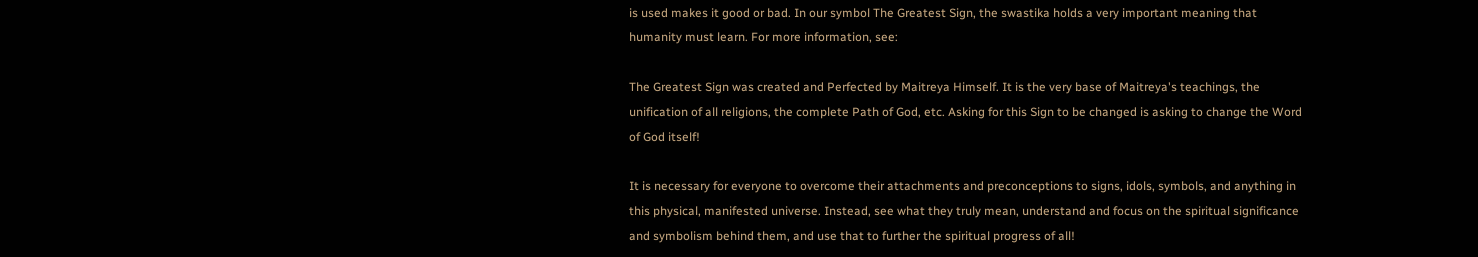is used makes it good or bad. In our symbol The Greatest Sign, the swastika holds a very important meaning that humanity must learn. For more information, see:

The Greatest Sign was created and Perfected by Maitreya Himself. It is the very base of Maitreya's teachings, the unification of all religions, the complete Path of God, etc. Asking for this Sign to be changed is asking to change the Word of God itself!

It is necessary for everyone to overcome their attachments and preconceptions to signs, idols, symbols, and anything in this physical, manifested universe. Instead, see what they truly mean, understand and focus on the spiritual significance and symbolism behind them, and use that to further the spiritual progress of all!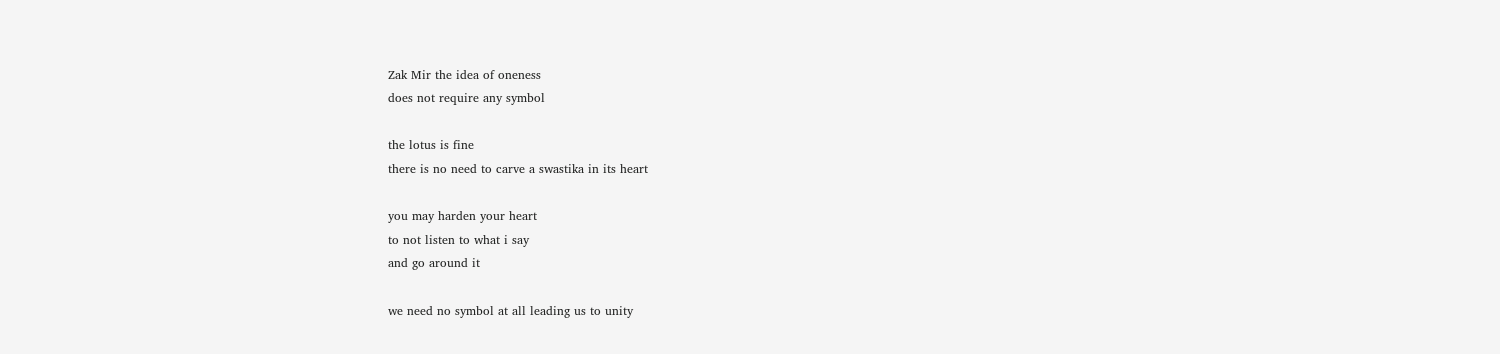Zak Mir the idea of oneness
does not require any symbol

the lotus is fine
there is no need to carve a swastika in its heart

you may harden your heart
to not listen to what i say
and go around it

we need no symbol at all leading us to unity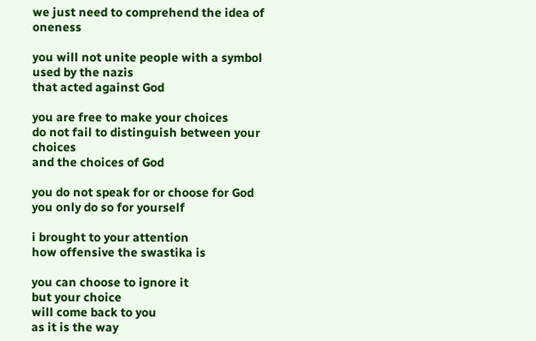we just need to comprehend the idea of oneness

you will not unite people with a symbol
used by the nazis
that acted against God

you are free to make your choices
do not fail to distinguish between your choices
and the choices of God

you do not speak for or choose for God
you only do so for yourself

i brought to your attention
how offensive the swastika is

you can choose to ignore it
but your choice
will come back to you
as it is the way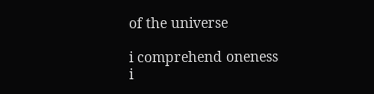of the universe

i comprehend oneness
i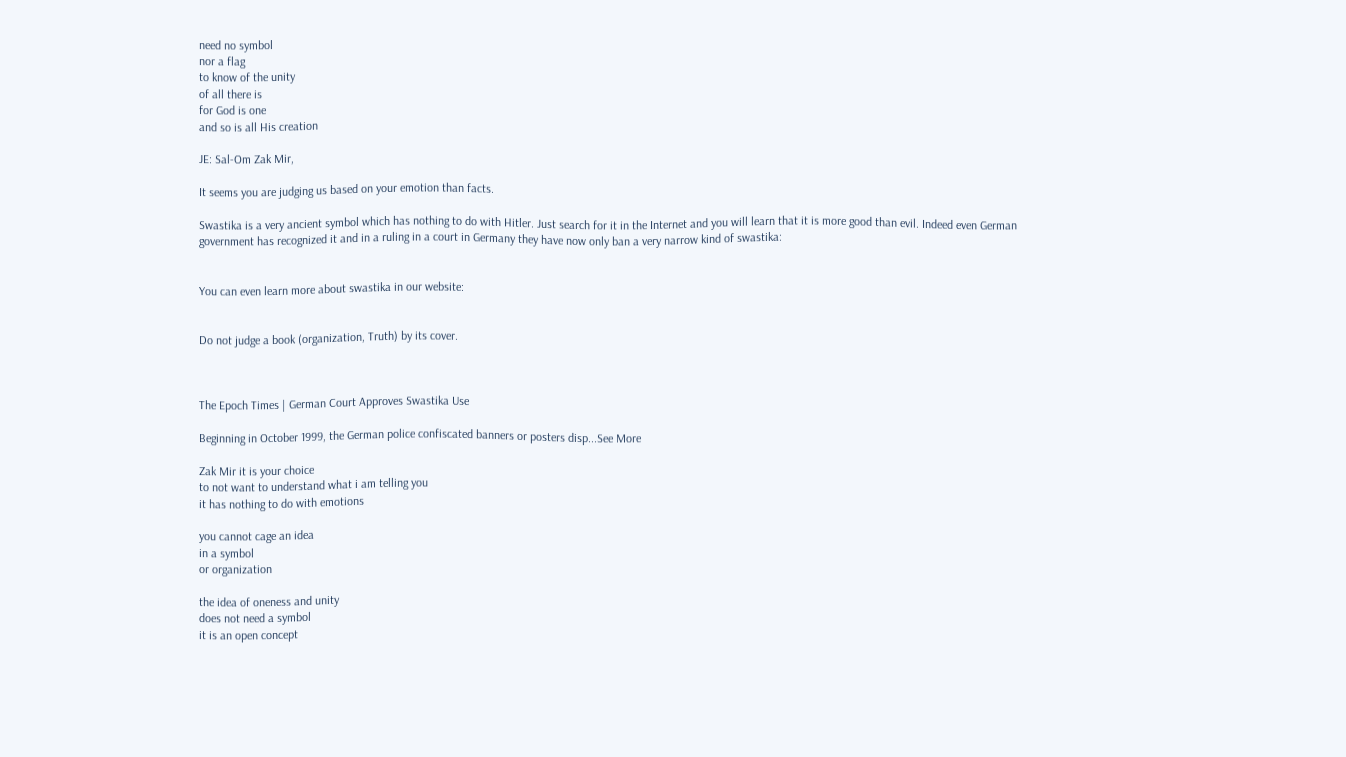need no symbol
nor a flag
to know of the unity
of all there is
for God is one
and so is all His creation

JE: Sal-Om Zak Mir,

It seems you are judging us based on your emotion than facts.

Swastika is a very ancient symbol which has nothing to do with Hitler. Just search for it in the Internet and you will learn that it is more good than evil. Indeed even German government has recognized it and in a ruling in a court in Germany they have now only ban a very narrow kind of swastika:


You can even learn more about swastika in our website:


Do not judge a book (organization, Truth) by its cover.



The Epoch Times | German Court Approves Swastika Use

Beginning in October 1999, the German police confiscated banners or posters disp...See More

Zak Mir it is your choice
to not want to understand what i am telling you
it has nothing to do with emotions

you cannot cage an idea
in a symbol
or organization

the idea of oneness and unity
does not need a symbol
it is an open concept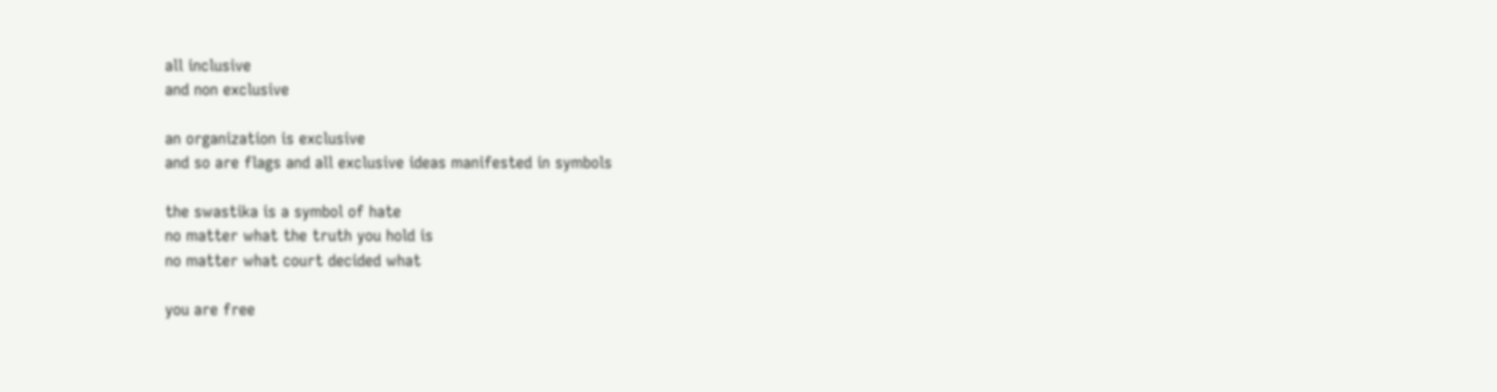all inclusive
and non exclusive

an organization is exclusive
and so are flags and all exclusive ideas manifested in symbols

the swastika is a symbol of hate
no matter what the truth you hold is
no matter what court decided what

you are free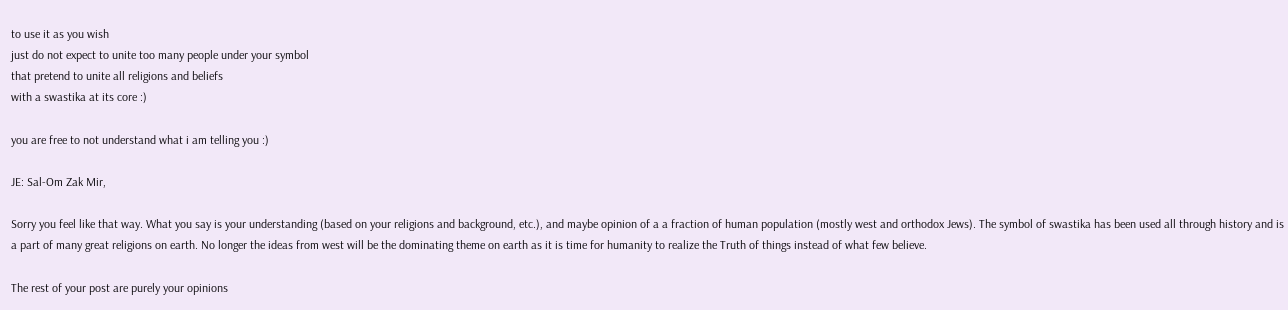to use it as you wish
just do not expect to unite too many people under your symbol
that pretend to unite all religions and beliefs
with a swastika at its core :)

you are free to not understand what i am telling you :)

JE: Sal-Om Zak Mir,

Sorry you feel like that way. What you say is your understanding (based on your religions and background, etc.), and maybe opinion of a a fraction of human population (mostly west and orthodox Jews). The symbol of swastika has been used all through history and is a part of many great religions on earth. No longer the ideas from west will be the dominating theme on earth as it is time for humanity to realize the Truth of things instead of what few believe.

The rest of your post are purely your opinions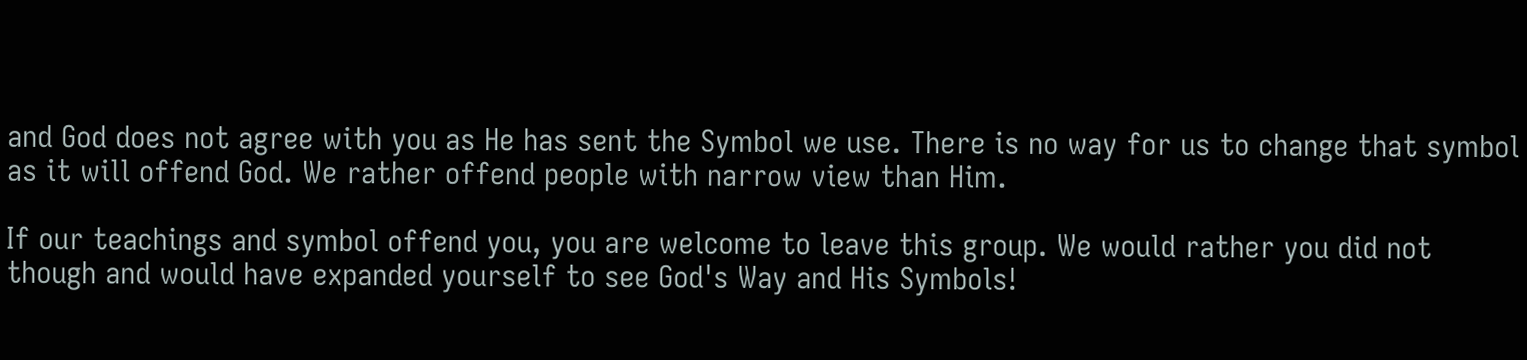and God does not agree with you as He has sent the Symbol we use. There is no way for us to change that symbol as it will offend God. We rather offend people with narrow view than Him.

If our teachings and symbol offend you, you are welcome to leave this group. We would rather you did not though and would have expanded yourself to see God's Way and His Symbols!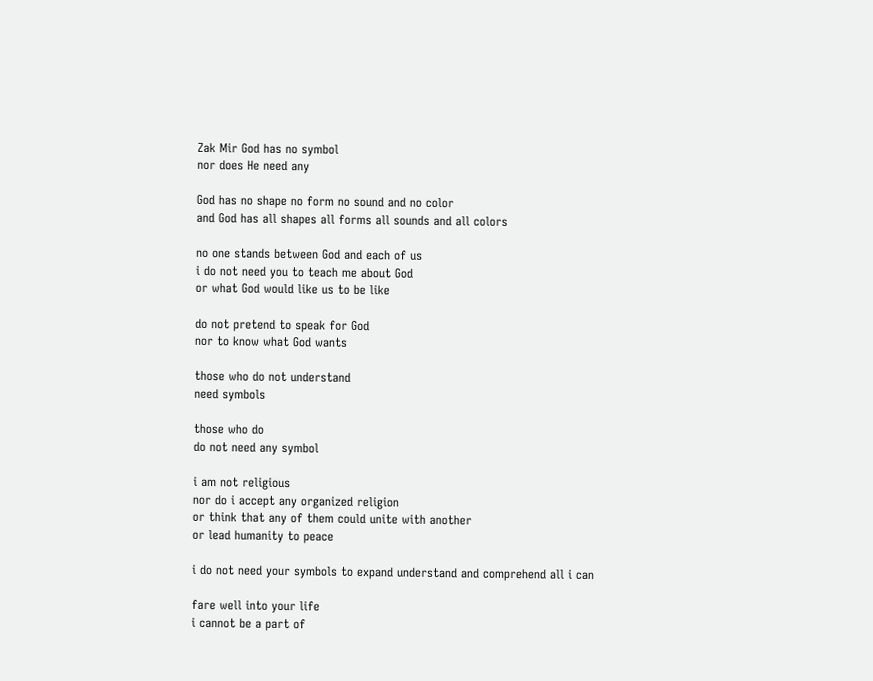Zak Mir God has no symbol
nor does He need any

God has no shape no form no sound and no color
and God has all shapes all forms all sounds and all colors

no one stands between God and each of us
i do not need you to teach me about God
or what God would like us to be like

do not pretend to speak for God
nor to know what God wants

those who do not understand
need symbols

those who do
do not need any symbol

i am not religious
nor do i accept any organized religion
or think that any of them could unite with another
or lead humanity to peace

i do not need your symbols to expand understand and comprehend all i can

fare well into your life
i cannot be a part of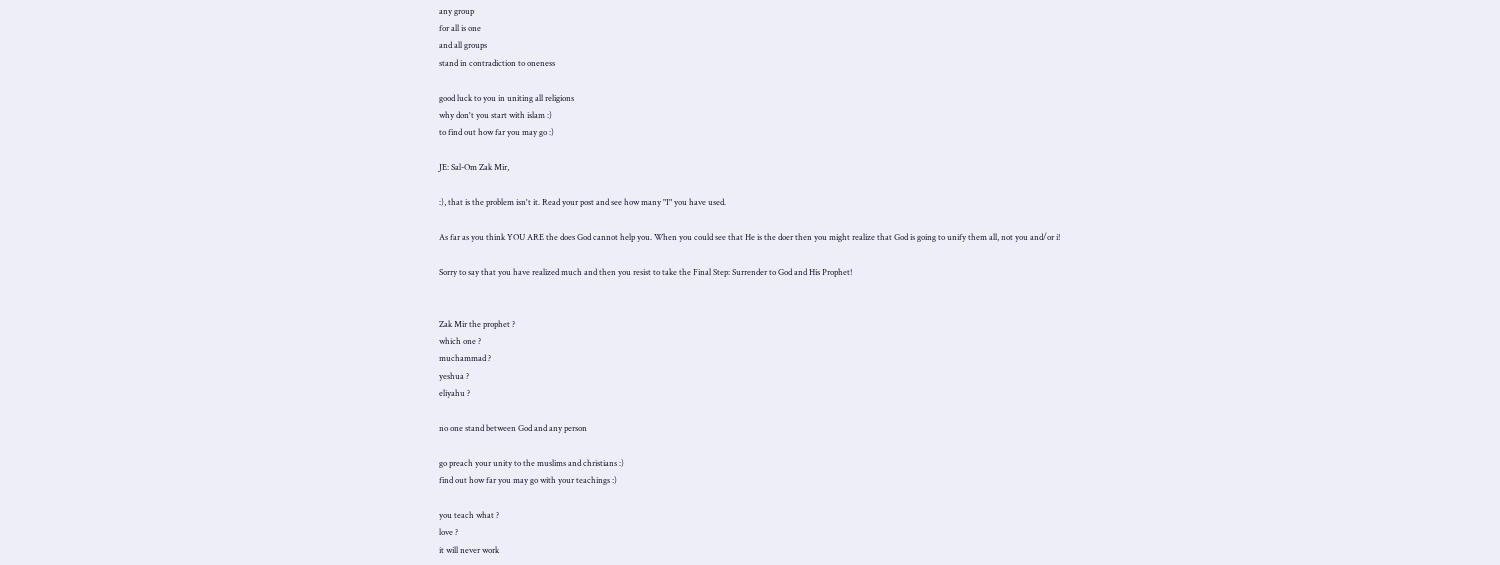any group
for all is one
and all groups
stand in contradiction to oneness

good luck to you in uniting all religions
why don't you start with islam :)
to find out how far you may go :)

JE: Sal-Om Zak Mir,

:), that is the problem isn't it. Read your post and see how many "I" you have used.

As far as you think YOU ARE the does God cannot help you. When you could see that He is the doer then you might realize that God is going to unify them all, not you and/or i!

Sorry to say that you have realized much and then you resist to take the Final Step: Surrender to God and His Prophet!


Zak Mir the prophet ?
which one ?
muchammad ?
yeshua ?
eliyahu ?

no one stand between God and any person

go preach your unity to the muslims and christians :)
find out how far you may go with your teachings :)

you teach what ?
love ?
it will never work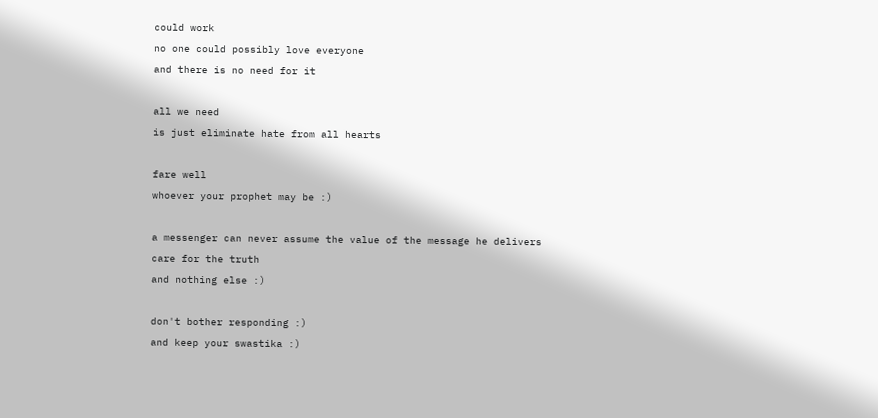could work
no one could possibly love everyone
and there is no need for it

all we need
is just eliminate hate from all hearts

fare well
whoever your prophet may be :)

a messenger can never assume the value of the message he delivers
care for the truth
and nothing else :)

don't bother responding :)
and keep your swastika :)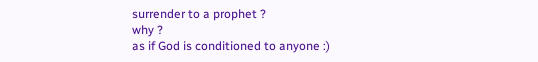surrender to a prophet ?
why ?
as if God is conditioned to anyone :)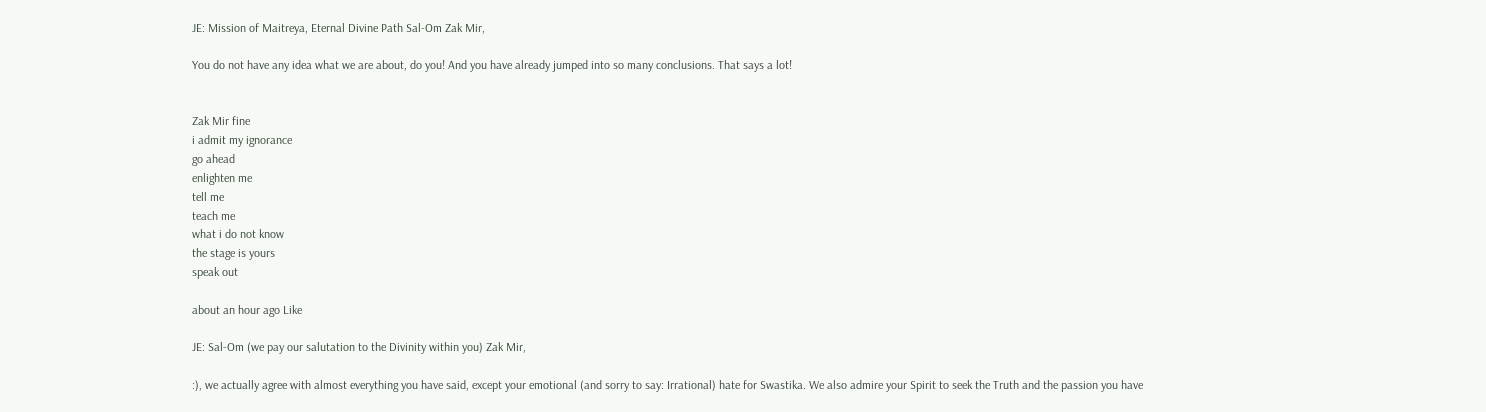JE: Mission of Maitreya, Eternal Divine Path Sal-Om Zak Mir,

You do not have any idea what we are about, do you! And you have already jumped into so many conclusions. That says a lot!


Zak Mir fine
i admit my ignorance
go ahead
enlighten me
tell me
teach me
what i do not know
the stage is yours
speak out

about an hour ago Like

JE: Sal-Om (we pay our salutation to the Divinity within you) Zak Mir,

:), we actually agree with almost everything you have said, except your emotional (and sorry to say: Irrational) hate for Swastika. We also admire your Spirit to seek the Truth and the passion you have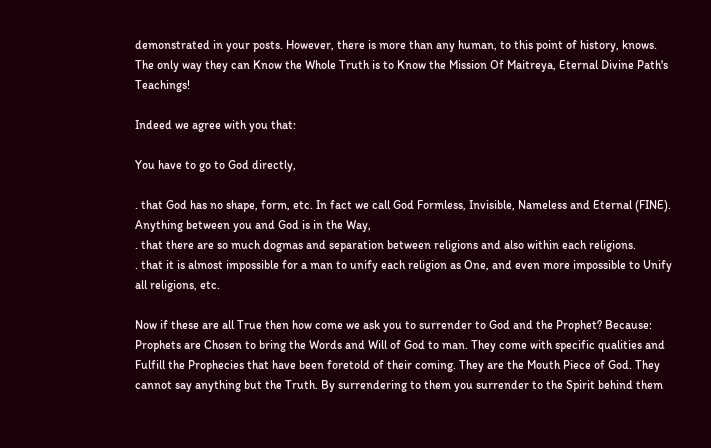demonstrated in your posts. However, there is more than any human, to this point of history, knows. The only way they can Know the Whole Truth is to Know the Mission Of Maitreya, Eternal Divine Path's Teachings!

Indeed we agree with you that:

You have to go to God directly,

. that God has no shape, form, etc. In fact we call God Formless, Invisible, Nameless and Eternal (FINE). Anything between you and God is in the Way,
. that there are so much dogmas and separation between religions and also within each religions.
. that it is almost impossible for a man to unify each religion as One, and even more impossible to Unify all religions, etc.

Now if these are all True then how come we ask you to surrender to God and the Prophet? Because: Prophets are Chosen to bring the Words and Will of God to man. They come with specific qualities and Fulfill the Prophecies that have been foretold of their coming. They are the Mouth Piece of God. They cannot say anything but the Truth. By surrendering to them you surrender to the Spirit behind them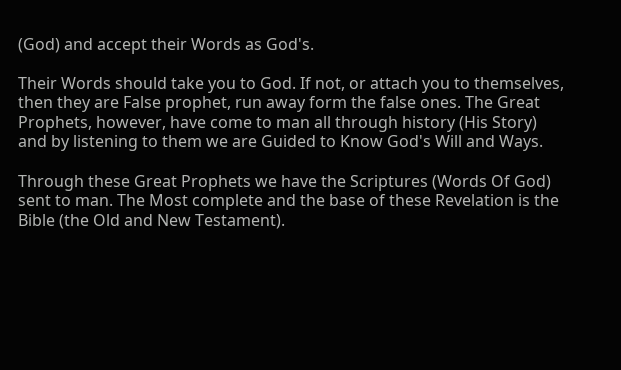(God) and accept their Words as God's.

Their Words should take you to God. If not, or attach you to themselves, then they are False prophet, run away form the false ones. The Great Prophets, however, have come to man all through history (His Story) and by listening to them we are Guided to Know God's Will and Ways.

Through these Great Prophets we have the Scriptures (Words Of God) sent to man. The Most complete and the base of these Revelation is the Bible (the Old and New Testament).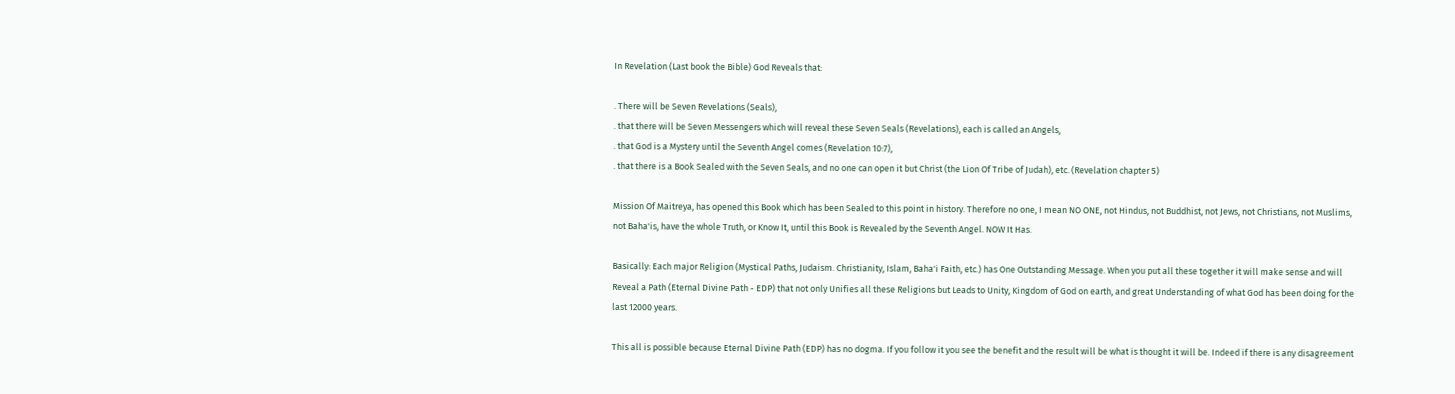In Revelation (Last book the Bible) God Reveals that:

. There will be Seven Revelations (Seals),
. that there will be Seven Messengers which will reveal these Seven Seals (Revelations), each is called an Angels,
. that God is a Mystery until the Seventh Angel comes (Revelation 10:7),
. that there is a Book Sealed with the Seven Seals, and no one can open it but Christ (the Lion Of Tribe of Judah), etc. (Revelation chapter 5)

Mission Of Maitreya, has opened this Book which has been Sealed to this point in history. Therefore no one, I mean NO ONE, not Hindus, not Buddhist, not Jews, not Christians, not Muslims, not Baha'is, have the whole Truth, or Know It, until this Book is Revealed by the Seventh Angel. NOW It Has.

Basically: Each major Religion (Mystical Paths, Judaism. Christianity, Islam, Baha'i Faith, etc.) has One Outstanding Message. When you put all these together it will make sense and will Reveal a Path (Eternal Divine Path - EDP) that not only Unifies all these Religions but Leads to Unity, Kingdom of God on earth, and great Understanding of what God has been doing for the last 12000 years.

This all is possible because Eternal Divine Path (EDP) has no dogma. If you follow it you see the benefit and the result will be what is thought it will be. Indeed if there is any disagreement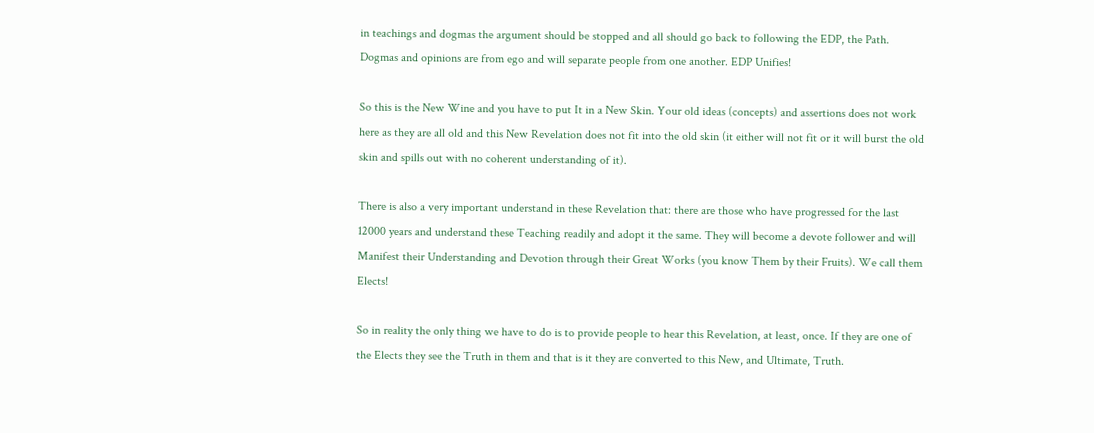in teachings and dogmas the argument should be stopped and all should go back to following the EDP, the Path. Dogmas and opinions are from ego and will separate people from one another. EDP Unifies!

So this is the New Wine and you have to put It in a New Skin. Your old ideas (concepts) and assertions does not work here as they are all old and this New Revelation does not fit into the old skin (it either will not fit or it will burst the old skin and spills out with no coherent understanding of it).

There is also a very important understand in these Revelation that: there are those who have progressed for the last 12000 years and understand these Teaching readily and adopt it the same. They will become a devote follower and will Manifest their Understanding and Devotion through their Great Works (you know Them by their Fruits). We call them Elects!

So in reality the only thing we have to do is to provide people to hear this Revelation, at least, once. If they are one of the Elects they see the Truth in them and that is it they are converted to this New, and Ultimate, Truth.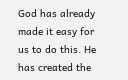God has already made it easy for us to do this. He has created the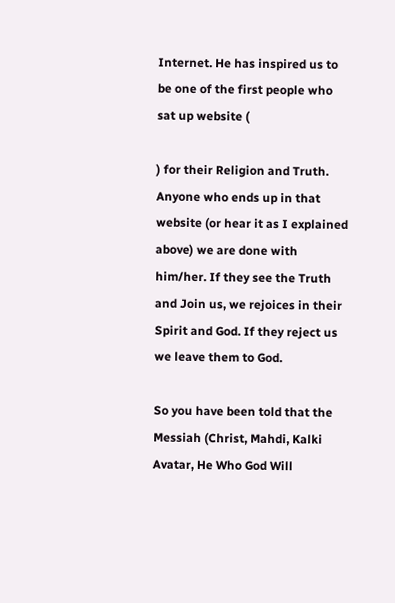Internet. He has inspired us to be one of the first people who sat up website (

) for their Religion and Truth. Anyone who ends up in that website (or hear it as I explained above) we are done with him/her. If they see the Truth and Join us, we rejoices in their Spirit and God. If they reject us we leave them to God.

So you have been told that the Messiah (Christ, Mahdi, Kalki Avatar, He Who God Will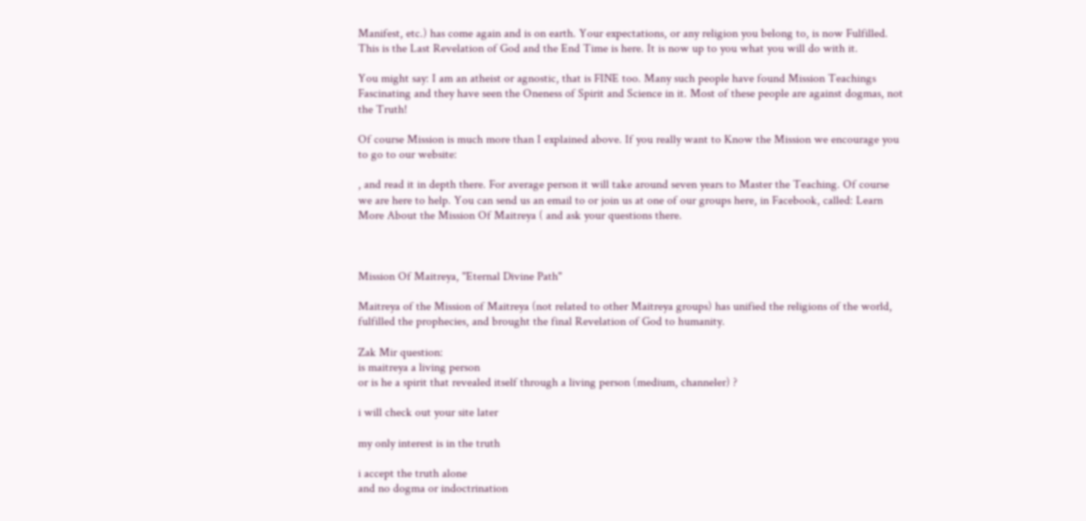Manifest, etc.) has come again and is on earth. Your expectations, or any religion you belong to, is now Fulfilled. This is the Last Revelation of God and the End Time is here. It is now up to you what you will do with it.

You might say: I am an atheist or agnostic, that is FINE too. Many such people have found Mission Teachings Fascinating and they have seen the Oneness of Spirit and Science in it. Most of these people are against dogmas, not the Truth!

Of course Mission is much more than I explained above. If you really want to Know the Mission we encourage you to go to our website:

, and read it in depth there. For average person it will take around seven years to Master the Teaching. Of course we are here to help. You can send us an email to or join us at one of our groups here, in Facebook, called: Learn More About the Mission Of Maitreya ( and ask your questions there.



Mission Of Maitreya, "Eternal Divine Path"

Maitreya of the Mission of Maitreya (not related to other Maitreya groups) has unified the religions of the world, fulfilled the prophecies, and brought the final Revelation of God to humanity.

Zak Mir question:
is maitreya a living person
or is he a spirit that revealed itself through a living person (medium, channeler) ?

i will check out your site later

my only interest is in the truth

i accept the truth alone
and no dogma or indoctrination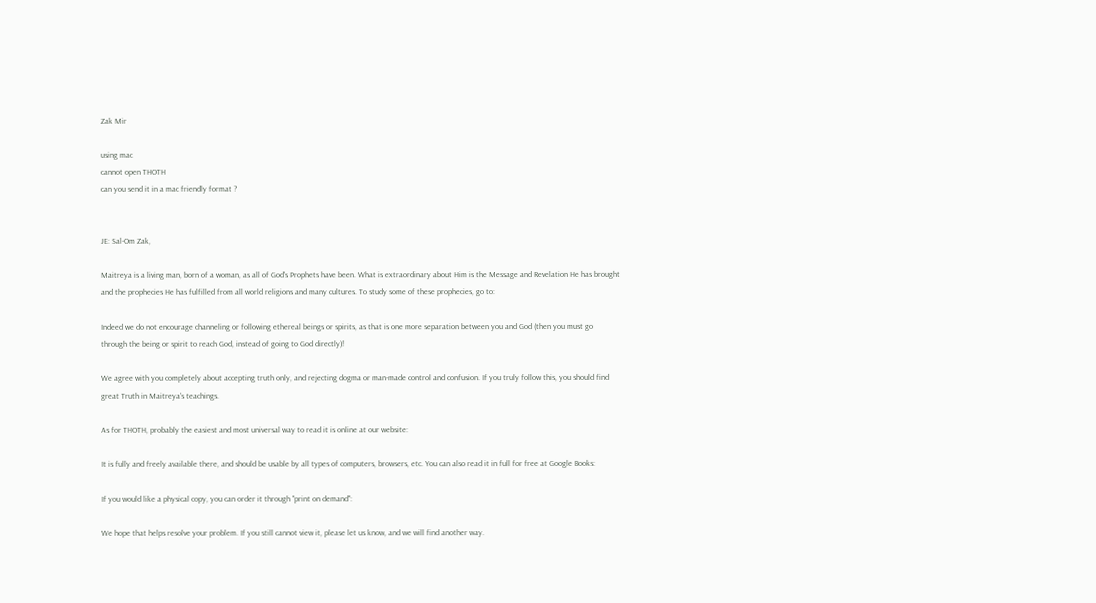Zak Mir

using mac
cannot open THOTH
can you send it in a mac friendly format ?


JE: Sal-Om Zak,

Maitreya is a living man, born of a woman, as all of God's Prophets have been. What is extraordinary about Him is the Message and Revelation He has brought and the prophecies He has fulfilled from all world religions and many cultures. To study some of these prophecies, go to:

Indeed we do not encourage channeling or following ethereal beings or spirits, as that is one more separation between you and God (then you must go through the being or spirit to reach God, instead of going to God directly)!

We agree with you completely about accepting truth only, and rejecting dogma or man-made control and confusion. If you truly follow this, you should find great Truth in Maitreya's teachings.

As for THOTH, probably the easiest and most universal way to read it is online at our website:

It is fully and freely available there, and should be usable by all types of computers, browsers, etc. You can also read it in full for free at Google Books:

If you would like a physical copy, you can order it through "print on demand":

We hope that helps resolve your problem. If you still cannot view it, please let us know, and we will find another way.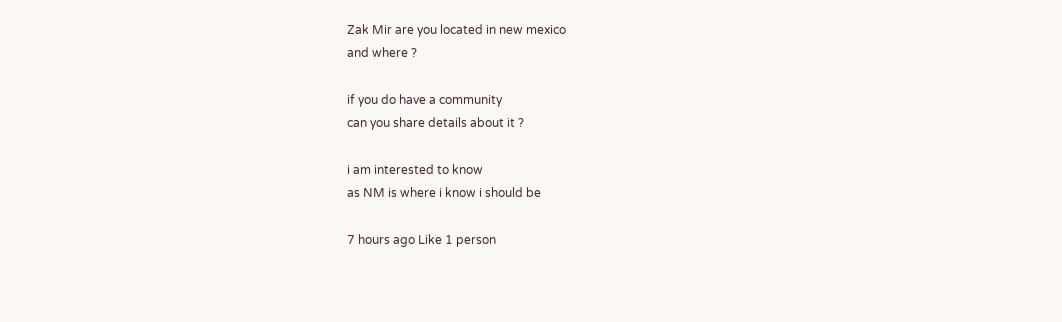Zak Mir are you located in new mexico
and where ?

if you do have a community
can you share details about it ?

i am interested to know
as NM is where i know i should be

7 hours ago Like 1 person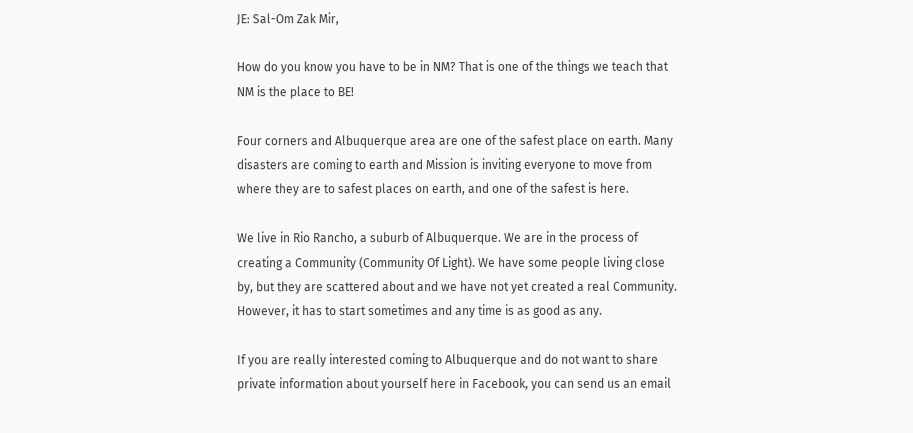JE: Sal-Om Zak Mir,

How do you know you have to be in NM? That is one of the things we teach that NM is the place to BE!

Four corners and Albuquerque area are one of the safest place on earth. Many disasters are coming to earth and Mission is inviting everyone to move from where they are to safest places on earth, and one of the safest is here.

We live in Rio Rancho, a suburb of Albuquerque. We are in the process of creating a Community (Community Of Light). We have some people living close by, but they are scattered about and we have not yet created a real Community. However, it has to start sometimes and any time is as good as any.

If you are really interested coming to Albuquerque and do not want to share private information about yourself here in Facebook, you can send us an email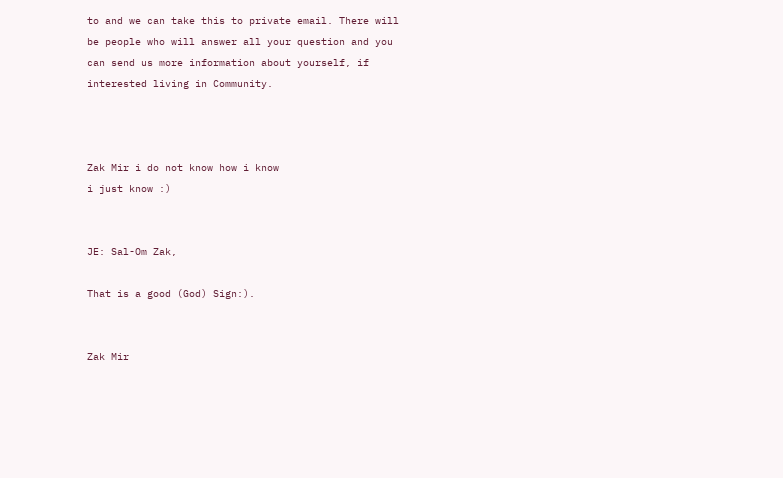to and we can take this to private email. There will be people who will answer all your question and you can send us more information about yourself, if interested living in Community.



Zak Mir i do not know how i know
i just know :)


JE: Sal-Om Zak,

That is a good (God) Sign:).


Zak Mir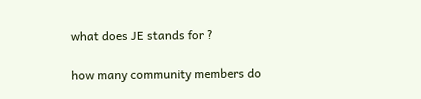what does JE stands for ?

how many community members do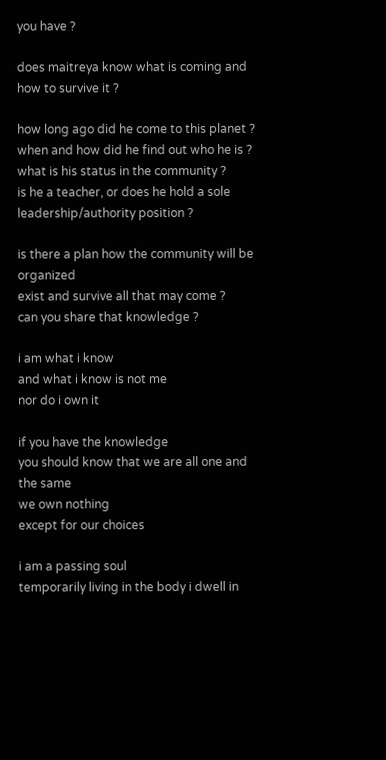you have ?

does maitreya know what is coming and how to survive it ?

how long ago did he come to this planet ?
when and how did he find out who he is ?
what is his status in the community ?
is he a teacher, or does he hold a sole leadership/authority position ?

is there a plan how the community will be organized
exist and survive all that may come ?
can you share that knowledge ?

i am what i know
and what i know is not me
nor do i own it

if you have the knowledge
you should know that we are all one and the same
we own nothing
except for our choices

i am a passing soul
temporarily living in the body i dwell in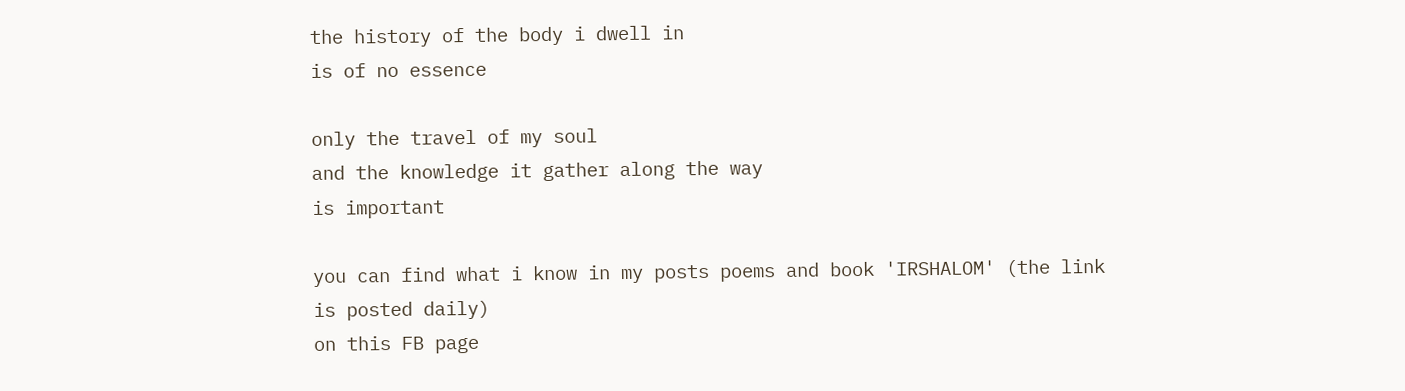the history of the body i dwell in
is of no essence

only the travel of my soul
and the knowledge it gather along the way
is important

you can find what i know in my posts poems and book 'IRSHALOM' (the link is posted daily)
on this FB page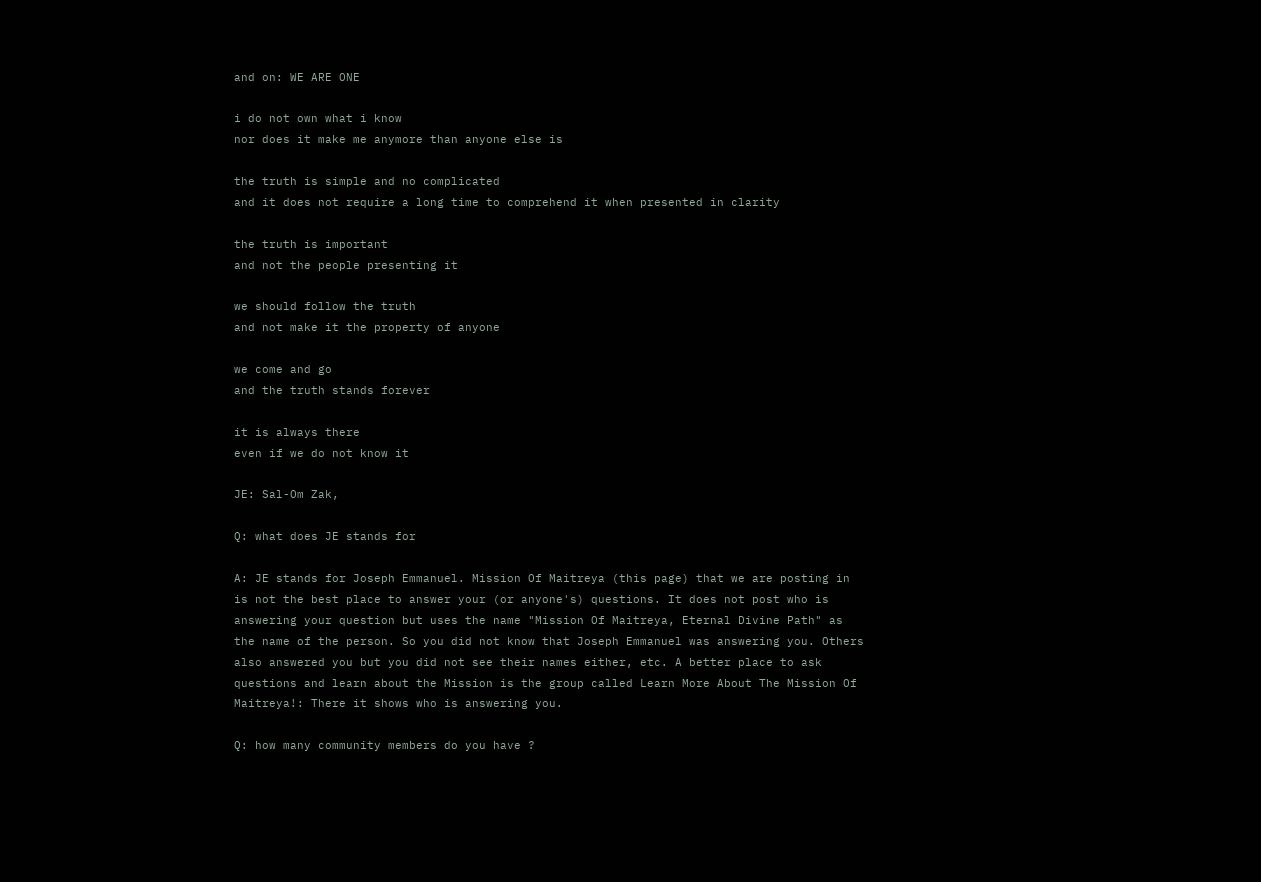and on: WE ARE ONE

i do not own what i know
nor does it make me anymore than anyone else is

the truth is simple and no complicated
and it does not require a long time to comprehend it when presented in clarity

the truth is important
and not the people presenting it

we should follow the truth
and not make it the property of anyone

we come and go
and the truth stands forever

it is always there
even if we do not know it

JE: Sal-Om Zak,

Q: what does JE stands for

A: JE stands for Joseph Emmanuel. Mission Of Maitreya (this page) that we are posting in is not the best place to answer your (or anyone's) questions. It does not post who is answering your question but uses the name "Mission Of Maitreya, Eternal Divine Path" as the name of the person. So you did not know that Joseph Emmanuel was answering you. Others also answered you but you did not see their names either, etc. A better place to ask questions and learn about the Mission is the group called Learn More About The Mission Of Maitreya!: There it shows who is answering you.

Q: how many community members do you have ?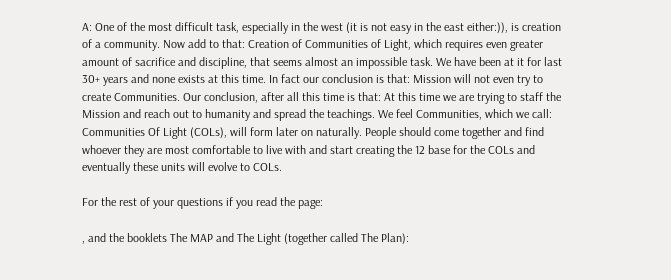A: One of the most difficult task, especially in the west (it is not easy in the east either:)), is creation of a community. Now add to that: Creation of Communities of Light, which requires even greater amount of sacrifice and discipline, that seems almost an impossible task. We have been at it for last 30+ years and none exists at this time. In fact our conclusion is that: Mission will not even try to create Communities. Our conclusion, after all this time is that: At this time we are trying to staff the Mission and reach out to humanity and spread the teachings. We feel Communities, which we call: Communities Of Light (COLs), will form later on naturally. People should come together and find whoever they are most comfortable to live with and start creating the 12 base for the COLs and eventually these units will evolve to COLs.

For the rest of your questions if you read the page:

, and the booklets The MAP and The Light (together called The Plan):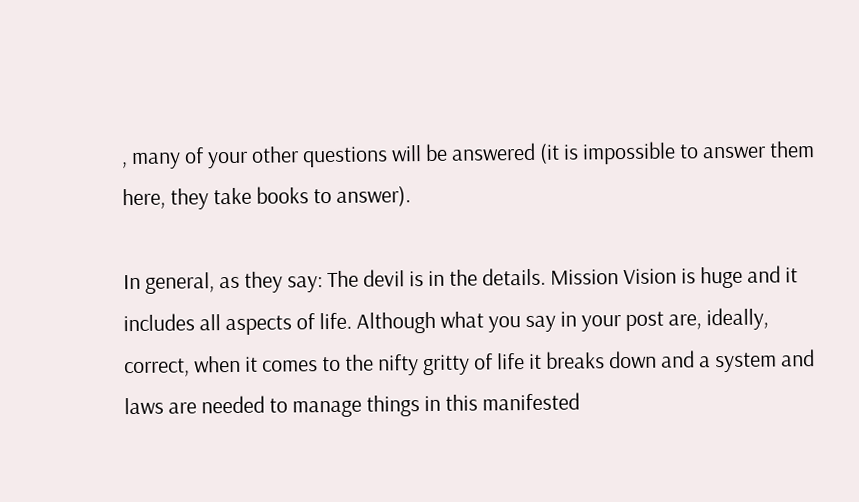, many of your other questions will be answered (it is impossible to answer them here, they take books to answer).

In general, as they say: The devil is in the details. Mission Vision is huge and it includes all aspects of life. Although what you say in your post are, ideally, correct, when it comes to the nifty gritty of life it breaks down and a system and laws are needed to manage things in this manifested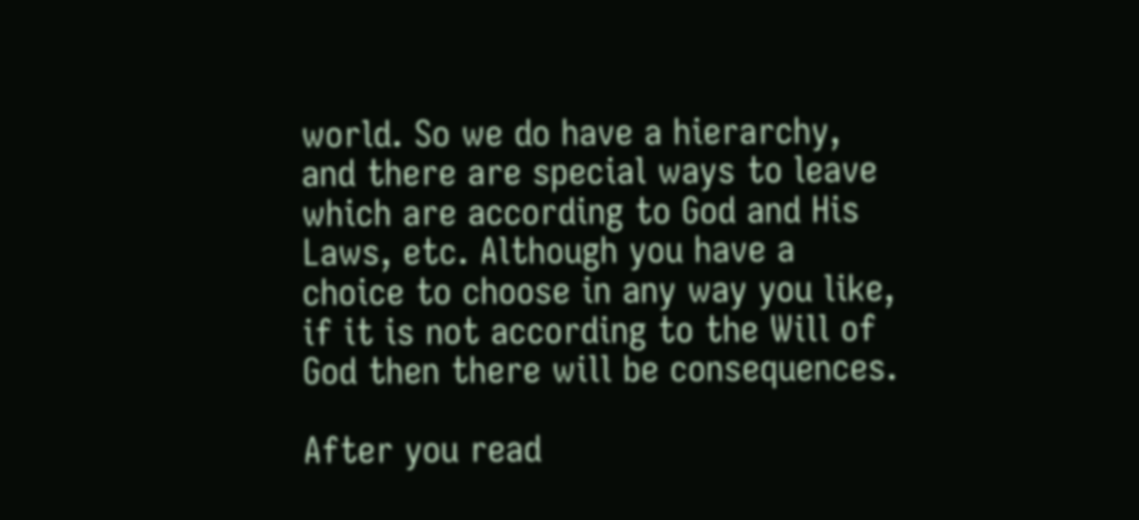world. So we do have a hierarchy, and there are special ways to leave which are according to God and His Laws, etc. Although you have a choice to choose in any way you like, if it is not according to the Will of God then there will be consequences.

After you read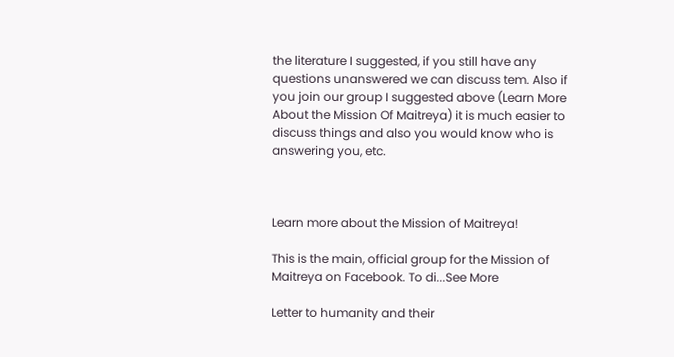the literature I suggested, if you still have any questions unanswered we can discuss tem. Also if you join our group I suggested above (Learn More About the Mission Of Maitreya) it is much easier to discuss things and also you would know who is answering you, etc.



Learn more about the Mission of Maitreya!

This is the main, official group for the Mission of Maitreya on Facebook. To di...See More

Letter to humanity and their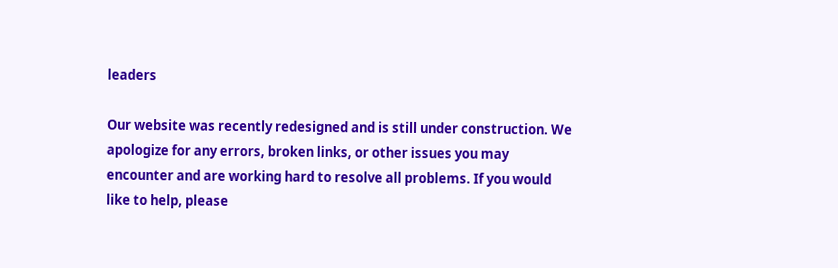leaders

Our website was recently redesigned and is still under construction. We apologize for any errors, broken links, or other issues you may encounter and are working hard to resolve all problems. If you would like to help, please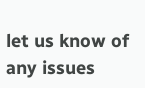let us know of any issues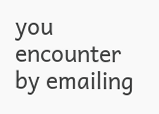you encounter by emailing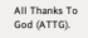All Thanks To God (ATTG).